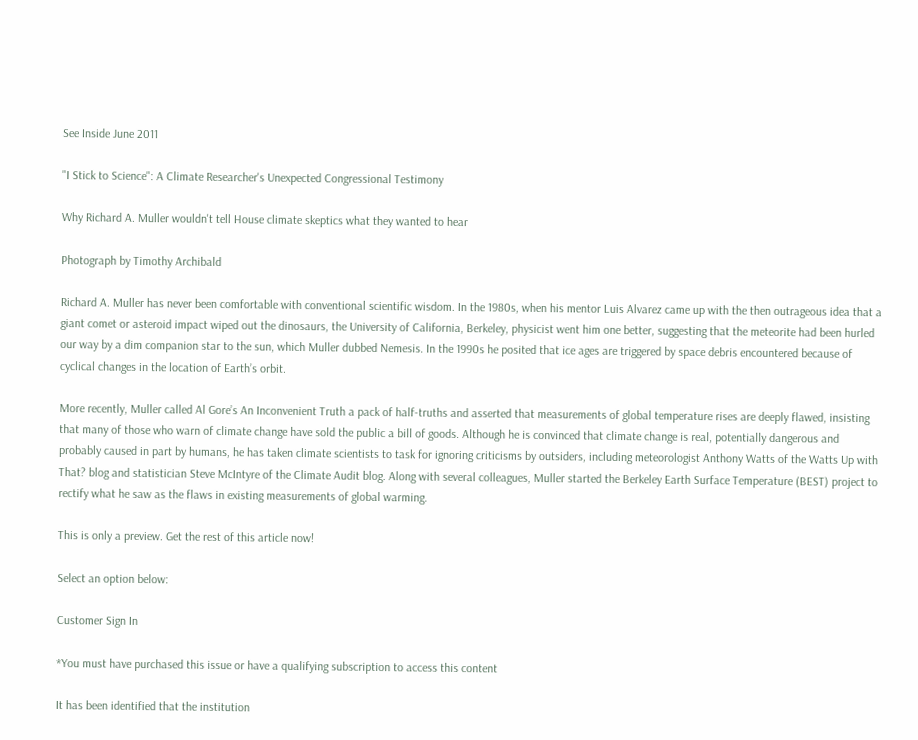See Inside June 2011

"I Stick to Science": A Climate Researcher's Unexpected Congressional Testimony

Why Richard A. Muller wouldn't tell House climate skeptics what they wanted to hear

Photograph by Timothy Archibald

Richard A. Muller has never been comfortable with conventional scientific wisdom. In the 1980s, when his mentor Luis Alvarez came up with the then outrageous idea that a giant comet or asteroid impact wiped out the dinosaurs, the University of California, Berkeley, physicist went him one better, suggesting that the meteorite had been hurled our way by a dim companion star to the sun, which Muller dubbed Nemesis. In the 1990s he posited that ice ages are triggered by space debris encountered because of cyclical changes in the location of Earth’s orbit.

More recently, Muller called Al Gore’s An Inconvenient Truth a pack of half-truths and asserted that measurements of global temperature rises are deeply flawed, insisting that many of those who warn of climate change have sold the public a bill of goods. Although he is convinced that climate change is real, potentially dangerous and probably caused in part by humans, he has taken climate scientists to task for ignoring criticisms by outsiders, including meteorologist Anthony Watts of the Watts Up with That? blog and statistician Steve McIntyre of the Climate Audit blog. Along with several colleagues, Muller started the Berkeley Earth Surface Temperature (BEST) project to rectify what he saw as the flaws in existing measurements of global warming.

This is only a preview. Get the rest of this article now!

Select an option below:

Customer Sign In

*You must have purchased this issue or have a qualifying subscription to access this content

It has been identified that the institution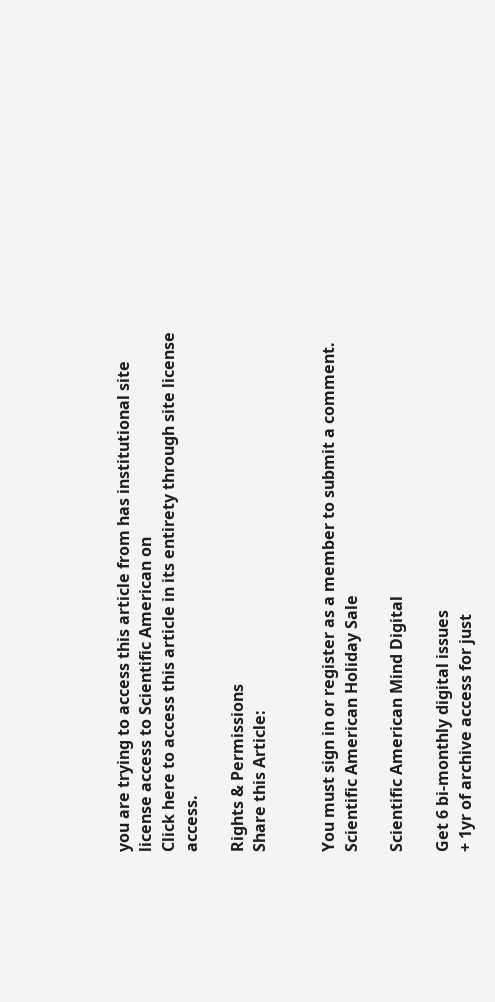you are trying to access this article from has institutional site license access to Scientific American on
Click here to access this article in its entirety through site license access.

Rights & Permissions
Share this Article:


You must sign in or register as a member to submit a comment.
Scientific American Holiday Sale

Scientific American Mind Digital

Get 6 bi-monthly digital issues
+ 1yr of archive access for just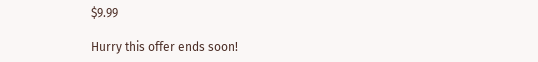$9.99

Hurry this offer ends soon!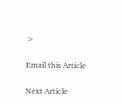>


Email this Article


Next Article